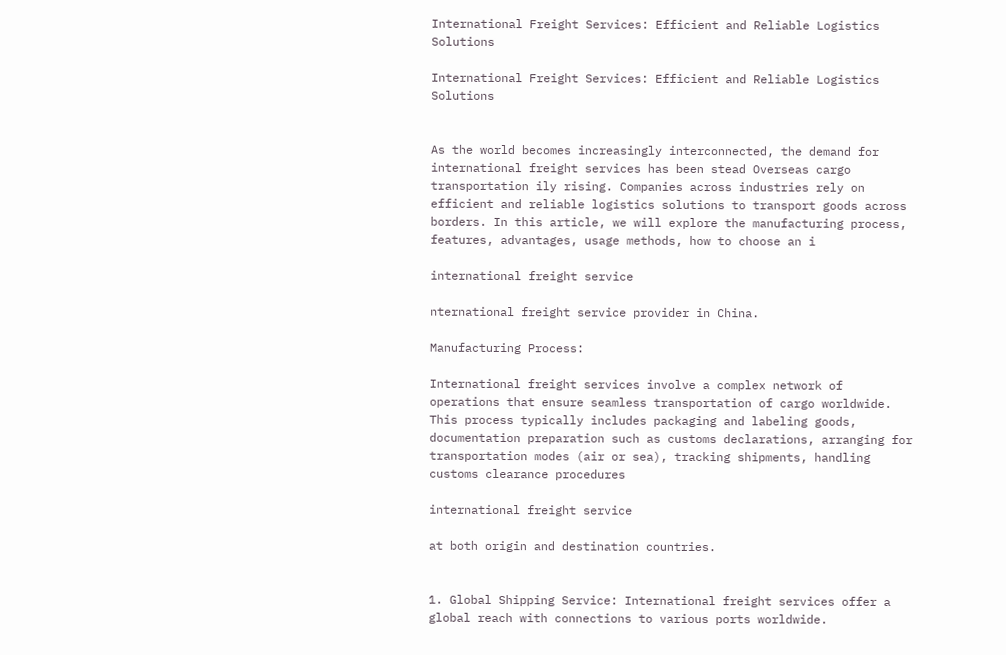International Freight Services: Efficient and Reliable Logistics Solutions

International Freight Services: Efficient and Reliable Logistics Solutions


As the world becomes increasingly interconnected, the demand for international freight services has been stead Overseas cargo transportation ily rising. Companies across industries rely on efficient and reliable logistics solutions to transport goods across borders. In this article, we will explore the manufacturing process, features, advantages, usage methods, how to choose an i

international freight service

nternational freight service provider in China.

Manufacturing Process:

International freight services involve a complex network of operations that ensure seamless transportation of cargo worldwide. This process typically includes packaging and labeling goods, documentation preparation such as customs declarations, arranging for transportation modes (air or sea), tracking shipments, handling customs clearance procedures

international freight service

at both origin and destination countries.


1. Global Shipping Service: International freight services offer a global reach with connections to various ports worldwide.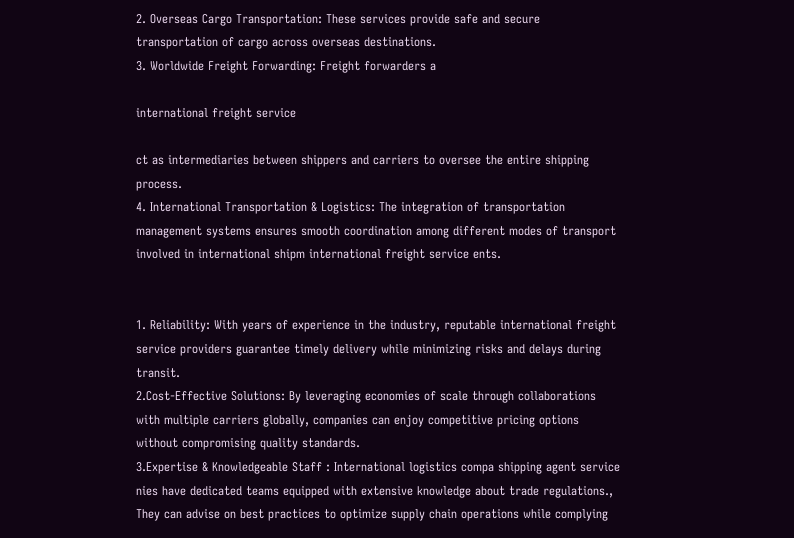2. Overseas Cargo Transportation: These services provide safe and secure transportation of cargo across overseas destinations.
3. Worldwide Freight Forwarding: Freight forwarders a

international freight service

ct as intermediaries between shippers and carriers to oversee the entire shipping process.
4. International Transportation & Logistics: The integration of transportation management systems ensures smooth coordination among different modes of transport involved in international shipm international freight service ents.


1. Reliability: With years of experience in the industry, reputable international freight service providers guarantee timely delivery while minimizing risks and delays during transit.
2.Cost-Effective Solutions: By leveraging economies of scale through collaborations with multiple carriers globally, companies can enjoy competitive pricing options without compromising quality standards.
3.Expertise & Knowledgeable Staff : International logistics compa shipping agent service nies have dedicated teams equipped with extensive knowledge about trade regulations., They can advise on best practices to optimize supply chain operations while complying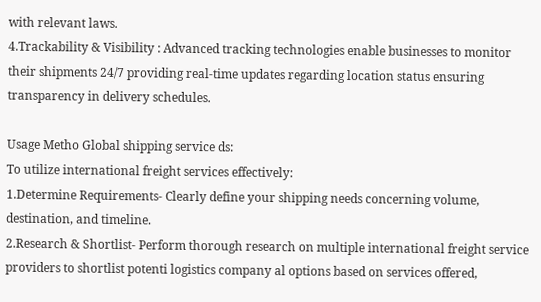with relevant laws.
4.Trackability & Visibility : Advanced tracking technologies enable businesses to monitor their shipments 24/7 providing real-time updates regarding location status ensuring transparency in delivery schedules.

Usage Metho Global shipping service ds:
To utilize international freight services effectively:
1.Determine Requirements- Clearly define your shipping needs concerning volume, destination, and timeline.
2.Research & Shortlist- Perform thorough research on multiple international freight service providers to shortlist potenti logistics company al options based on services offered,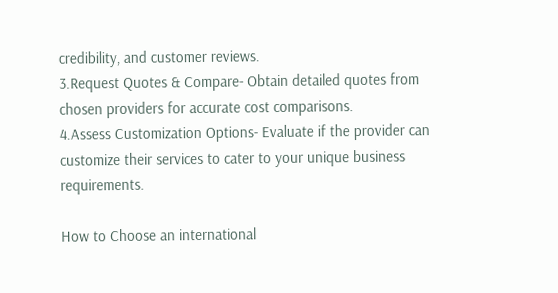credibility, and customer reviews.
3.Request Quotes & Compare- Obtain detailed quotes from chosen providers for accurate cost comparisons.
4.Assess Customization Options- Evaluate if the provider can customize their services to cater to your unique business requirements.

How to Choose an international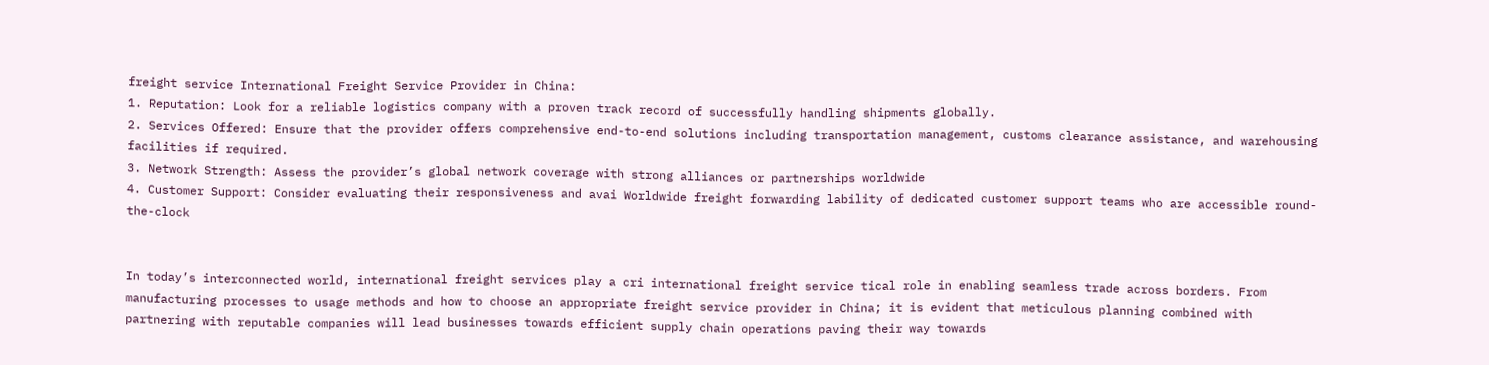freight service International Freight Service Provider in China:
1. Reputation: Look for a reliable logistics company with a proven track record of successfully handling shipments globally.
2. Services Offered: Ensure that the provider offers comprehensive end-to-end solutions including transportation management, customs clearance assistance, and warehousing facilities if required.
3. Network Strength: Assess the provider’s global network coverage with strong alliances or partnerships worldwide
4. Customer Support: Consider evaluating their responsiveness and avai Worldwide freight forwarding lability of dedicated customer support teams who are accessible round-the-clock


In today’s interconnected world, international freight services play a cri international freight service tical role in enabling seamless trade across borders. From manufacturing processes to usage methods and how to choose an appropriate freight service provider in China; it is evident that meticulous planning combined with partnering with reputable companies will lead businesses towards efficient supply chain operations paving their way towards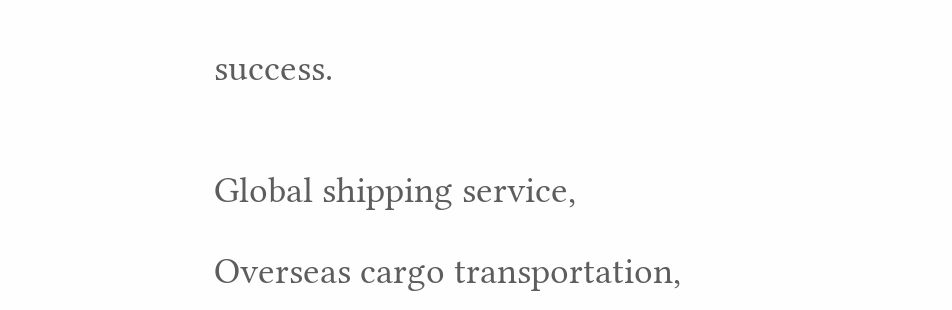success.


Global shipping service,

Overseas cargo transportation,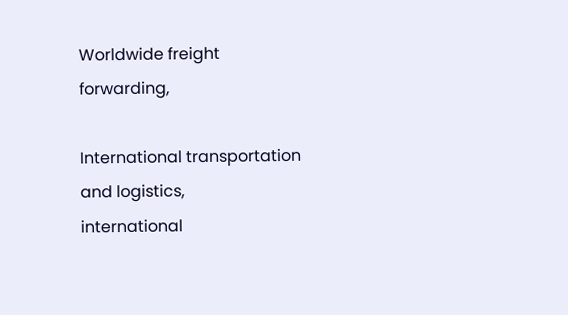Worldwide freight forwarding,

International transportation and logistics,
international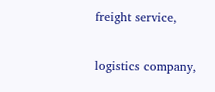freight service,

logistics company,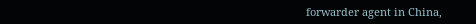forwarder agent in China,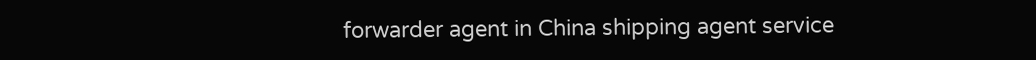forwarder agent in China shipping agent service